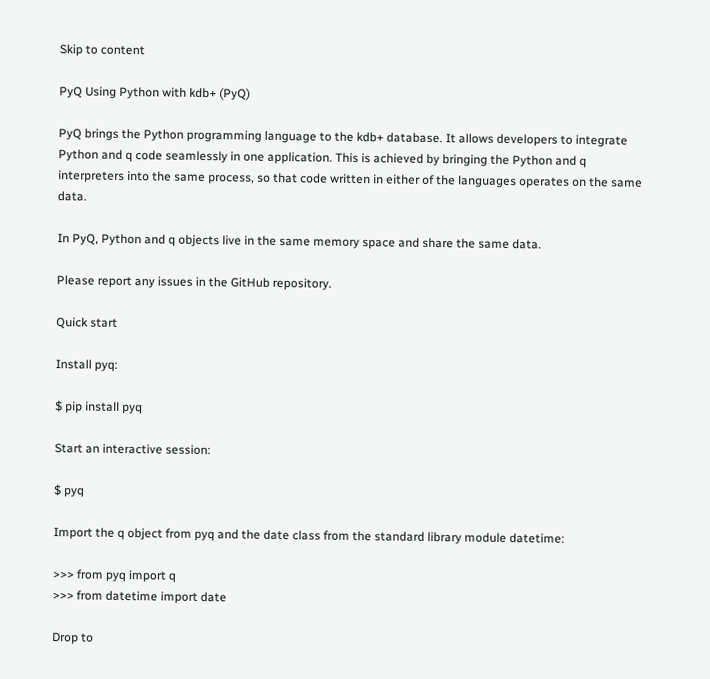Skip to content

PyQ Using Python with kdb+ (PyQ)

PyQ brings the Python programming language to the kdb+ database. It allows developers to integrate Python and q code seamlessly in one application. This is achieved by bringing the Python and q interpreters into the same process, so that code written in either of the languages operates on the same data.

In PyQ, Python and q objects live in the same memory space and share the same data.

Please report any issues in the GitHub repository.

Quick start

Install pyq:

$ pip install pyq

Start an interactive session:

$ pyq

Import the q object from pyq and the date class from the standard library module datetime:

>>> from pyq import q
>>> from datetime import date

Drop to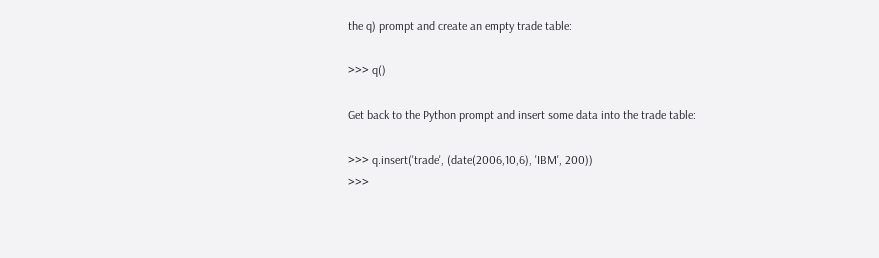the q) prompt and create an empty trade table:

>>> q()

Get back to the Python prompt and insert some data into the trade table:

>>> q.insert('trade', (date(2006,10,6), 'IBM', 200))
>>>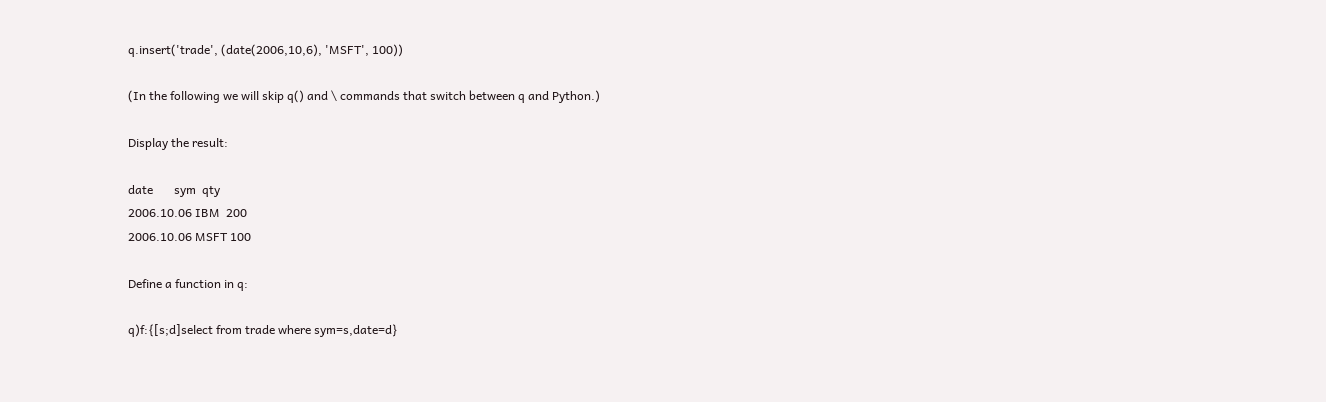q.insert('trade', (date(2006,10,6), 'MSFT', 100))

(In the following we will skip q() and \ commands that switch between q and Python.)

Display the result:

date       sym  qty
2006.10.06 IBM  200
2006.10.06 MSFT 100

Define a function in q:

q)f:{[s;d]select from trade where sym=s,date=d}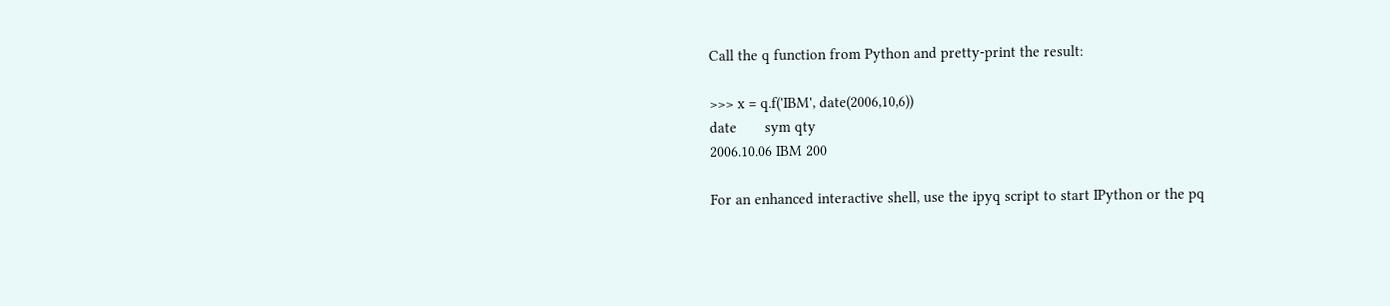Call the q function from Python and pretty-print the result:

>>> x = q.f('IBM', date(2006,10,6))
date       sym qty
2006.10.06 IBM 200

For an enhanced interactive shell, use the ipyq script to start IPython or the pq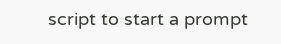script to start a prompt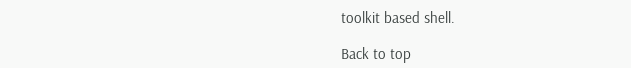toolkit based shell.

Back to top